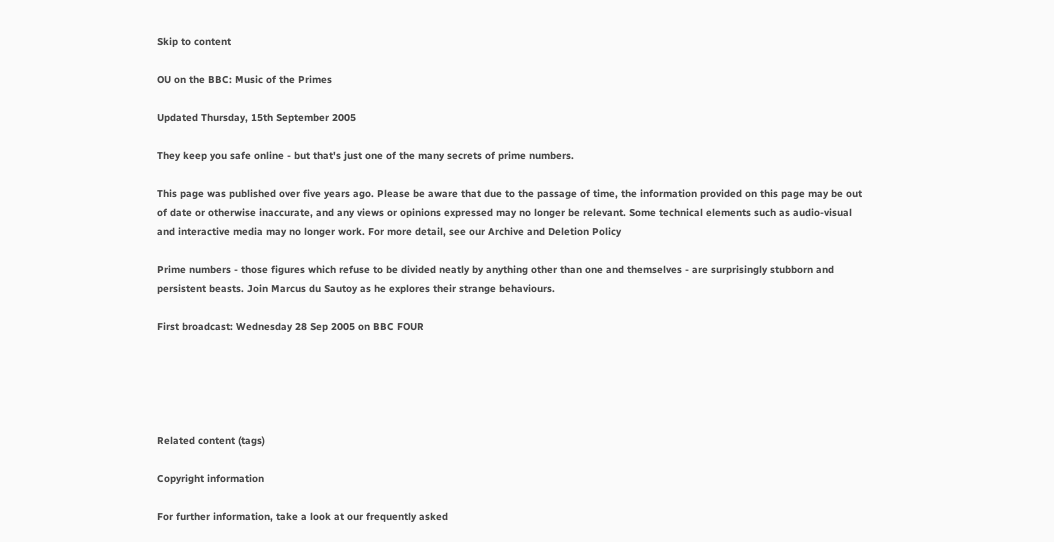Skip to content

OU on the BBC: Music of the Primes

Updated Thursday, 15th September 2005

They keep you safe online - but that's just one of the many secrets of prime numbers.

This page was published over five years ago. Please be aware that due to the passage of time, the information provided on this page may be out of date or otherwise inaccurate, and any views or opinions expressed may no longer be relevant. Some technical elements such as audio-visual and interactive media may no longer work. For more detail, see our Archive and Deletion Policy

Prime numbers - those figures which refuse to be divided neatly by anything other than one and themselves - are surprisingly stubborn and persistent beasts. Join Marcus du Sautoy as he explores their strange behaviours.

First broadcast: Wednesday 28 Sep 2005 on BBC FOUR





Related content (tags)

Copyright information

For further information, take a look at our frequently asked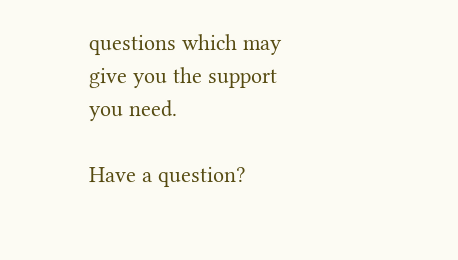questions which may give you the support you need.

Have a question?